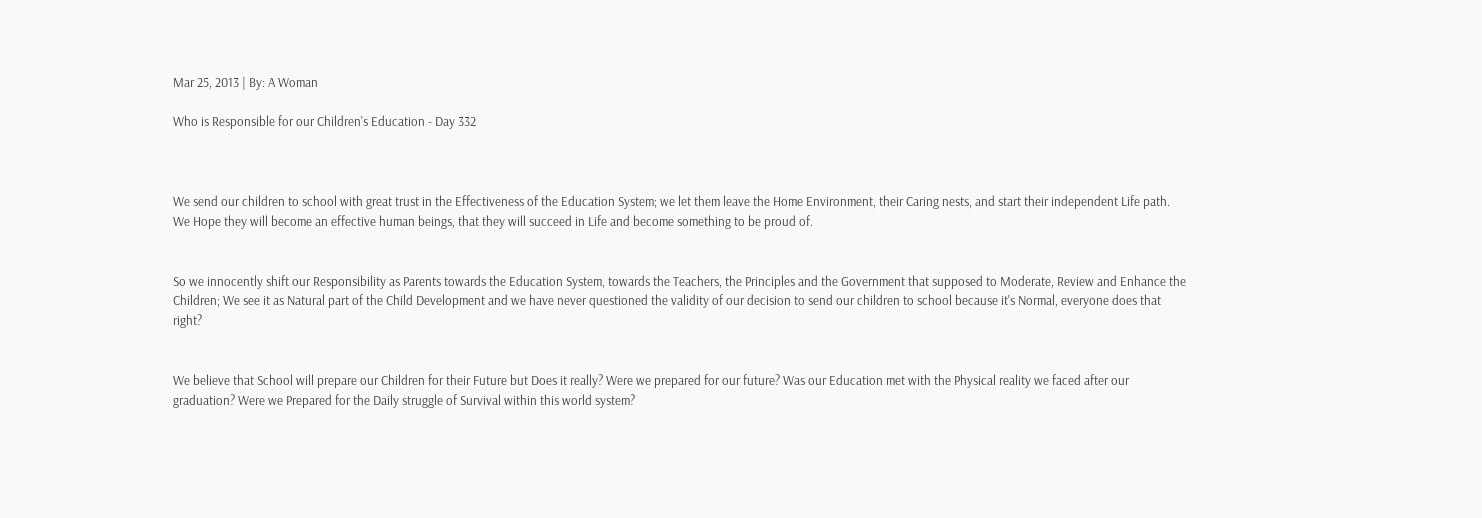Mar 25, 2013 | By: A Woman

Who is Responsible for our Children's Education - Day 332



We send our children to school with great trust in the Effectiveness of the Education System; we let them leave the Home Environment, their Caring nests, and start their independent Life path. We Hope they will become an effective human beings, that they will succeed in Life and become something to be proud of.


So we innocently shift our Responsibility as Parents towards the Education System, towards the Teachers, the Principles and the Government that supposed to Moderate, Review and Enhance the Children; We see it as Natural part of the Child Development and we have never questioned the validity of our decision to send our children to school because it's Normal, everyone does that right?


We believe that School will prepare our Children for their Future but Does it really? Were we prepared for our future? Was our Education met with the Physical reality we faced after our graduation? Were we Prepared for the Daily struggle of Survival within this world system?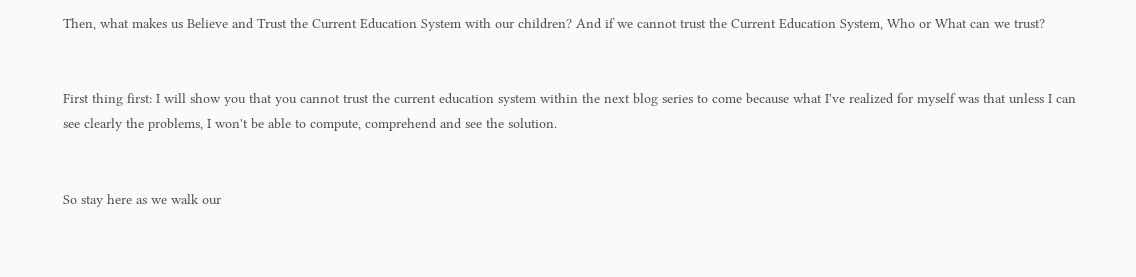Then, what makes us Believe and Trust the Current Education System with our children? And if we cannot trust the Current Education System, Who or What can we trust?


First thing first: I will show you that you cannot trust the current education system within the next blog series to come because what I've realized for myself was that unless I can see clearly the problems, I won't be able to compute, comprehend and see the solution.


So stay here as we walk our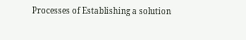Processes of Establishing a solution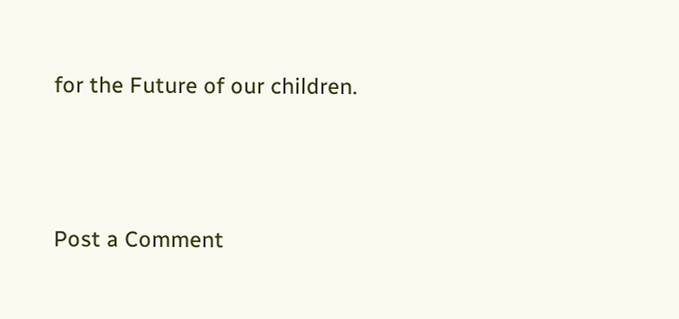for the Future of our children.




Post a Comment